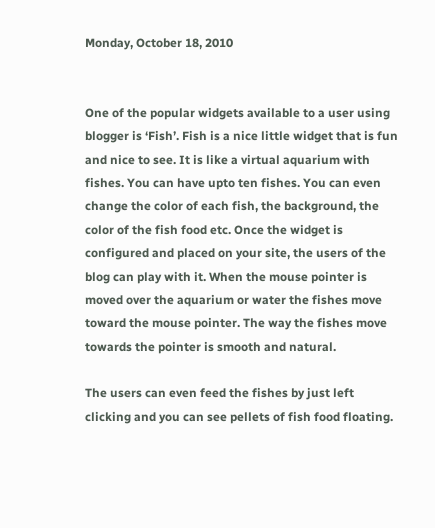Monday, October 18, 2010


One of the popular widgets available to a user using blogger is ‘Fish’. Fish is a nice little widget that is fun and nice to see. It is like a virtual aquarium with fishes. You can have upto ten fishes. You can even change the color of each fish, the background, the color of the fish food etc. Once the widget is configured and placed on your site, the users of the blog can play with it. When the mouse pointer is moved over the aquarium or water the fishes move toward the mouse pointer. The way the fishes move towards the pointer is smooth and natural.

The users can even feed the fishes by just left clicking and you can see pellets of fish food floating.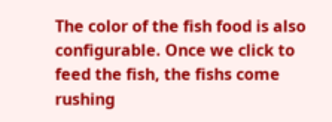The color of the fish food is also configurable. Once we click to feed the fish, the fishs come rushing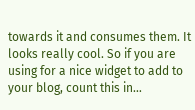towards it and consumes them. It looks really cool. So if you are using for a nice widget to add to your blog, count this in…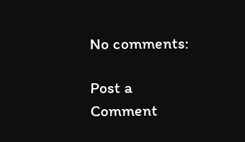No comments:

Post a Comment